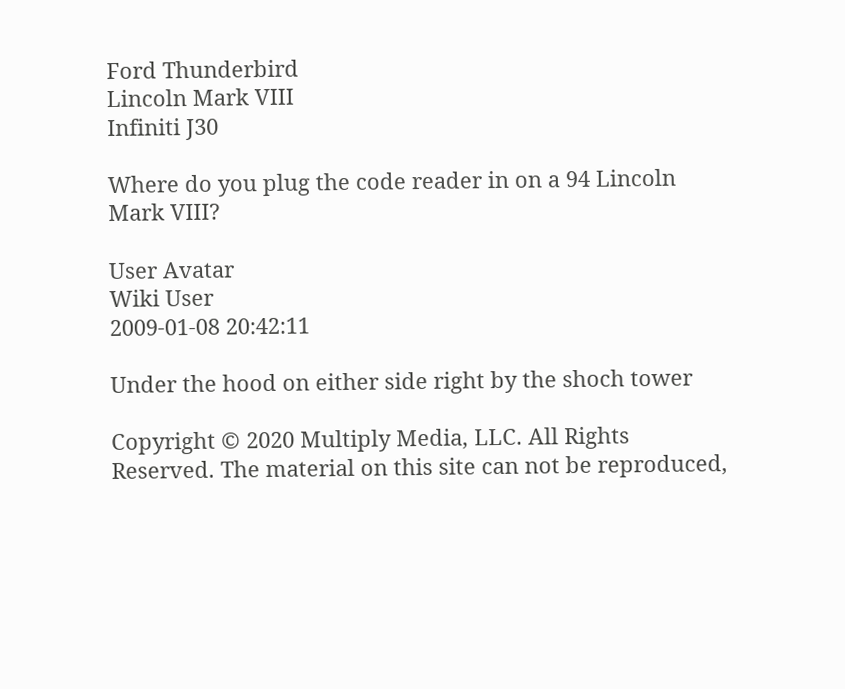Ford Thunderbird
Lincoln Mark VIII
Infiniti J30

Where do you plug the code reader in on a 94 Lincoln Mark VIII?

User Avatar
Wiki User
2009-01-08 20:42:11

Under the hood on either side right by the shoch tower

Copyright © 2020 Multiply Media, LLC. All Rights Reserved. The material on this site can not be reproduced,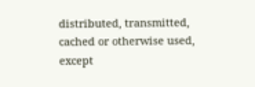distributed, transmitted, cached or otherwise used, except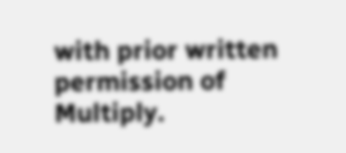with prior written permission of Multiply.